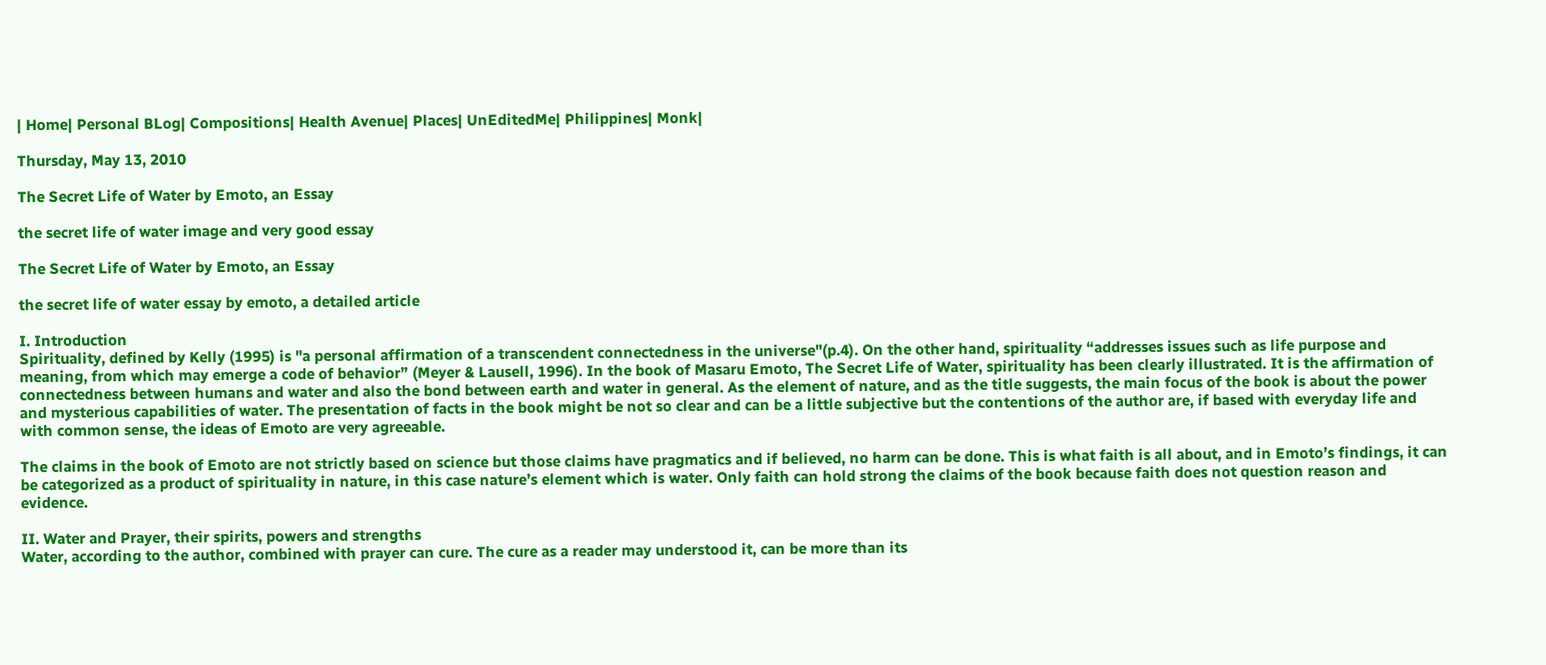| Home| Personal BLog| Compositions| Health Avenue| Places| UnEditedMe| Philippines| Monk|

Thursday, May 13, 2010

The Secret Life of Water by Emoto, an Essay

the secret life of water image and very good essay

The Secret Life of Water by Emoto, an Essay

the secret life of water essay by emoto, a detailed article

I. Introduction
Spirituality, defined by Kelly (1995) is "a personal affirmation of a transcendent connectedness in the universe"(p.4). On the other hand, spirituality “addresses issues such as life purpose and meaning, from which may emerge a code of behavior” (Meyer & Lausell, 1996). In the book of Masaru Emoto, The Secret Life of Water, spirituality has been clearly illustrated. It is the affirmation of connectedness between humans and water and also the bond between earth and water in general. As the element of nature, and as the title suggests, the main focus of the book is about the power and mysterious capabilities of water. The presentation of facts in the book might be not so clear and can be a little subjective but the contentions of the author are, if based with everyday life and with common sense, the ideas of Emoto are very agreeable.

The claims in the book of Emoto are not strictly based on science but those claims have pragmatics and if believed, no harm can be done. This is what faith is all about, and in Emoto’s findings, it can be categorized as a product of spirituality in nature, in this case nature’s element which is water. Only faith can hold strong the claims of the book because faith does not question reason and evidence.

II. Water and Prayer, their spirits, powers and strengths
Water, according to the author, combined with prayer can cure. The cure as a reader may understood it, can be more than its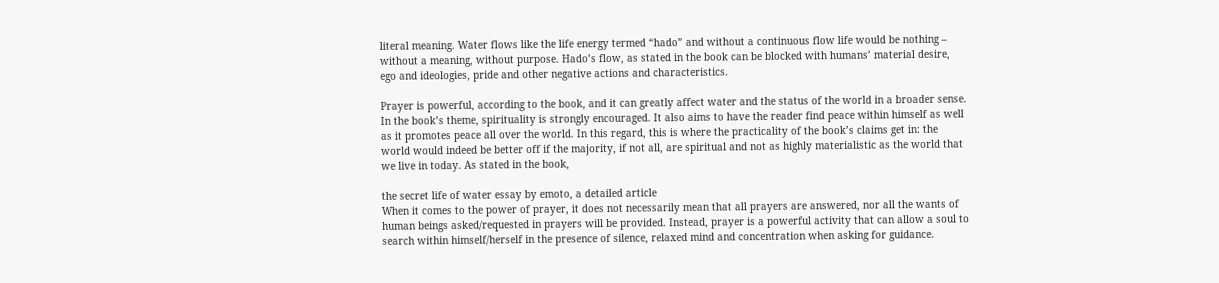literal meaning. Water flows like the life energy termed “hado” and without a continuous flow life would be nothing – without a meaning, without purpose. Hado’s flow, as stated in the book can be blocked with humans’ material desire, ego and ideologies, pride and other negative actions and characteristics.

Prayer is powerful, according to the book, and it can greatly affect water and the status of the world in a broader sense. In the book’s theme, spirituality is strongly encouraged. It also aims to have the reader find peace within himself as well as it promotes peace all over the world. In this regard, this is where the practicality of the book’s claims get in: the world would indeed be better off if the majority, if not all, are spiritual and not as highly materialistic as the world that we live in today. As stated in the book,

the secret life of water essay by emoto, a detailed article
When it comes to the power of prayer, it does not necessarily mean that all prayers are answered, nor all the wants of human beings asked/requested in prayers will be provided. Instead, prayer is a powerful activity that can allow a soul to search within himself/herself in the presence of silence, relaxed mind and concentration when asking for guidance.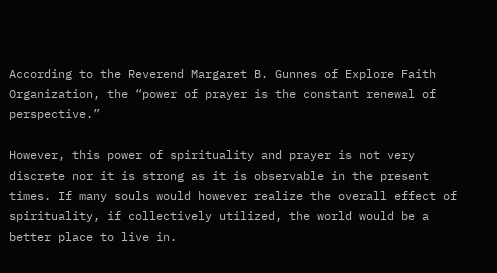According to the Reverend Margaret B. Gunnes of Explore Faith Organization, the “power of prayer is the constant renewal of perspective.”

However, this power of spirituality and prayer is not very discrete nor it is strong as it is observable in the present times. If many souls would however realize the overall effect of spirituality, if collectively utilized, the world would be a better place to live in.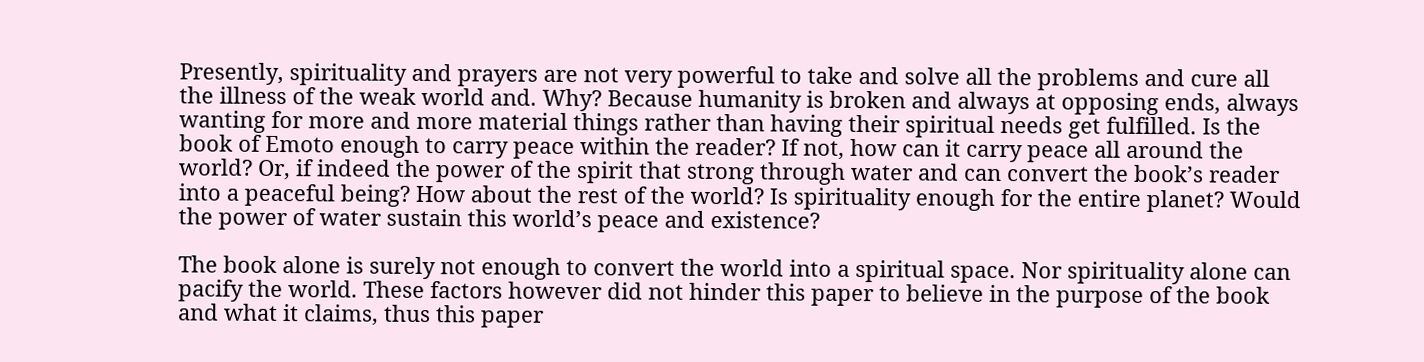Presently, spirituality and prayers are not very powerful to take and solve all the problems and cure all the illness of the weak world and. Why? Because humanity is broken and always at opposing ends, always wanting for more and more material things rather than having their spiritual needs get fulfilled. Is the book of Emoto enough to carry peace within the reader? If not, how can it carry peace all around the world? Or, if indeed the power of the spirit that strong through water and can convert the book’s reader into a peaceful being? How about the rest of the world? Is spirituality enough for the entire planet? Would the power of water sustain this world’s peace and existence?

The book alone is surely not enough to convert the world into a spiritual space. Nor spirituality alone can pacify the world. These factors however did not hinder this paper to believe in the purpose of the book and what it claims, thus this paper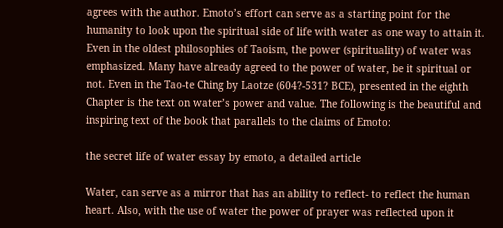agrees with the author. Emoto’s effort can serve as a starting point for the humanity to look upon the spiritual side of life with water as one way to attain it. Even in the oldest philosophies of Taoism, the power (spirituality) of water was emphasized. Many have already agreed to the power of water, be it spiritual or not. Even in the Tao-te Ching by Laotze (604?-531? BCE), presented in the eighth Chapter is the text on water’s power and value. The following is the beautiful and inspiring text of the book that parallels to the claims of Emoto:

the secret life of water essay by emoto, a detailed article

Water, can serve as a mirror that has an ability to reflect- to reflect the human heart. Also, with the use of water the power of prayer was reflected upon it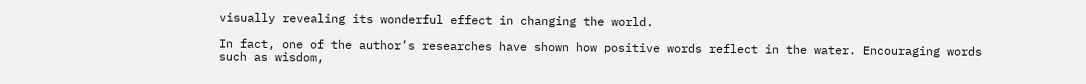visually revealing its wonderful effect in changing the world.

In fact, one of the author’s researches have shown how positive words reflect in the water. Encouraging words such as wisdom,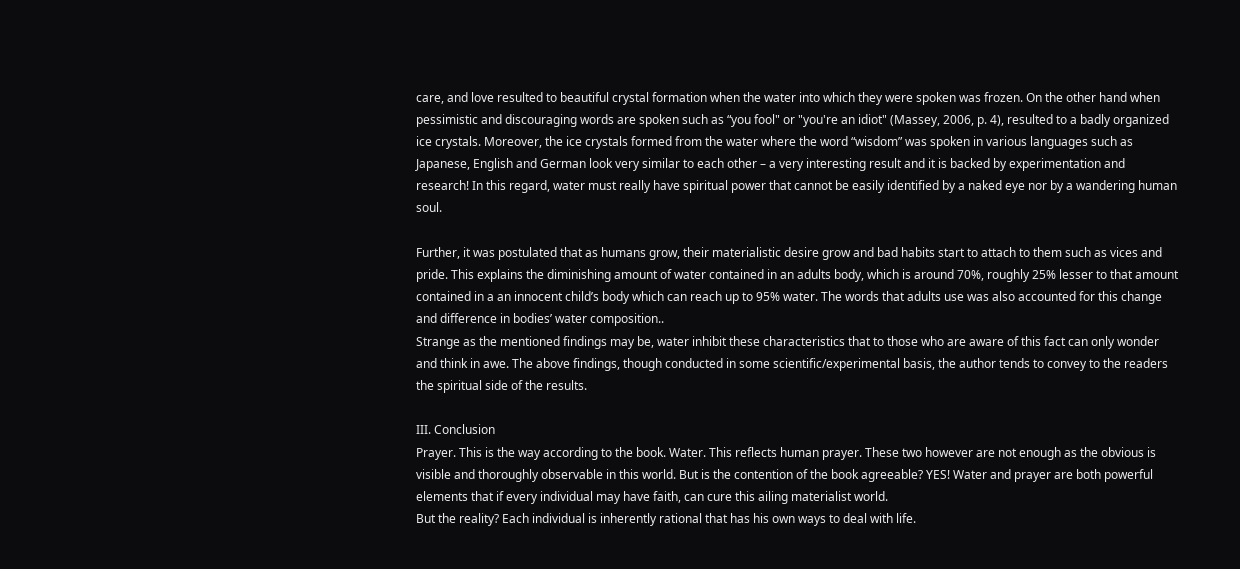care, and love resulted to beautiful crystal formation when the water into which they were spoken was frozen. On the other hand when pessimistic and discouraging words are spoken such as “you fool" or "you're an idiot" (Massey, 2006, p. 4), resulted to a badly organized ice crystals. Moreover, the ice crystals formed from the water where the word “wisdom” was spoken in various languages such as Japanese, English and German look very similar to each other – a very interesting result and it is backed by experimentation and research! In this regard, water must really have spiritual power that cannot be easily identified by a naked eye nor by a wandering human soul.

Further, it was postulated that as humans grow, their materialistic desire grow and bad habits start to attach to them such as vices and pride. This explains the diminishing amount of water contained in an adults body, which is around 70%, roughly 25% lesser to that amount contained in a an innocent child’s body which can reach up to 95% water. The words that adults use was also accounted for this change and difference in bodies’ water composition..
Strange as the mentioned findings may be, water inhibit these characteristics that to those who are aware of this fact can only wonder and think in awe. The above findings, though conducted in some scientific/experimental basis, the author tends to convey to the readers the spiritual side of the results.

III. Conclusion
Prayer. This is the way according to the book. Water. This reflects human prayer. These two however are not enough as the obvious is visible and thoroughly observable in this world. But is the contention of the book agreeable? YES! Water and prayer are both powerful elements that if every individual may have faith, can cure this ailing materialist world.
But the reality? Each individual is inherently rational that has his own ways to deal with life.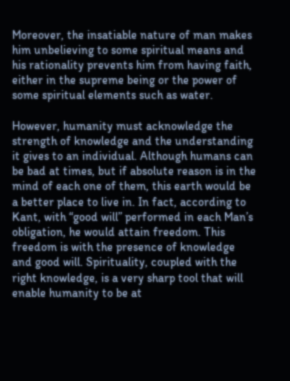Moreover, the insatiable nature of man makes him unbelieving to some spiritual means and his rationality prevents him from having faith, either in the supreme being or the power of some spiritual elements such as water.

However, humanity must acknowledge the strength of knowledge and the understanding it gives to an individual. Although humans can be bad at times, but if absolute reason is in the mind of each one of them, this earth would be a better place to live in. In fact, according to Kant, with “good will” performed in each Man’s obligation, he would attain freedom. This freedom is with the presence of knowledge and good will. Spirituality, coupled with the right knowledge, is a very sharp tool that will enable humanity to be at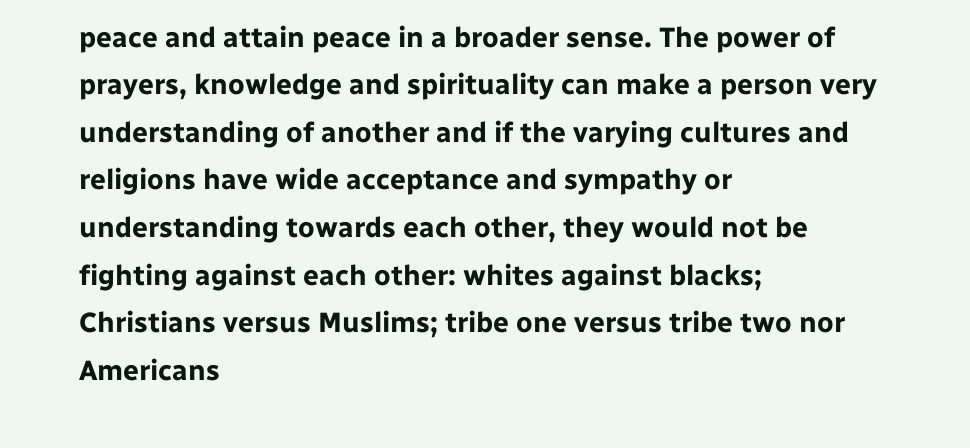peace and attain peace in a broader sense. The power of prayers, knowledge and spirituality can make a person very understanding of another and if the varying cultures and religions have wide acceptance and sympathy or understanding towards each other, they would not be fighting against each other: whites against blacks; Christians versus Muslims; tribe one versus tribe two nor Americans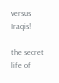versus Iraqis!

the secret life of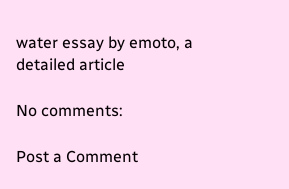water essay by emoto, a detailed article

No comments:

Post a Comment